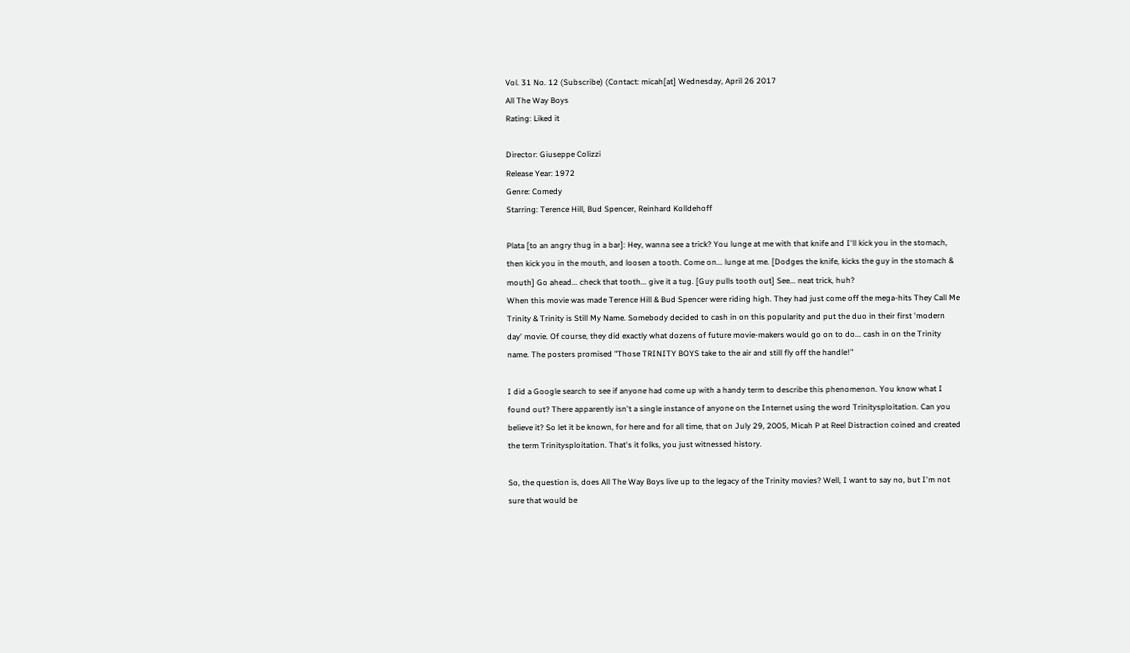Vol. 31 No. 12 (Subscribe) (Contact: micah[at] Wednesday, April 26 2017
All The Way Boys
Rating: Liked it

Director: Giuseppe Colizzi
Release Year: 1972
Genre: Comedy
Starring: Terence Hill, Bud Spencer, Reinhard Kolldehoff

Plata [to an angry thug in a bar]: Hey, wanna see a trick? You lunge at me with that knife and I'll kick you in the stomach, then kick you in the mouth, and loosen a tooth. Come on... lunge at me. [Dodges the knife, kicks the guy in the stomach & mouth] Go ahead... check that tooth... give it a tug. [Guy pulls tooth out] See... neat trick, huh?
When this movie was made Terence Hill & Bud Spencer were riding high. They had just come off the mega-hits They Call Me Trinity & Trinity is Still My Name. Somebody decided to cash in on this popularity and put the duo in their first 'modern day' movie. Of course, they did exactly what dozens of future movie-makers would go on to do... cash in on the Trinity name. The posters promised "Those TRINITY BOYS take to the air and still fly off the handle!"

I did a Google search to see if anyone had come up with a handy term to describe this phenomenon. You know what I found out? There apparently isn't a single instance of anyone on the Internet using the word Trinitysploitation. Can you believe it? So let it be known, for here and for all time, that on July 29, 2005, Micah P at Reel Distraction coined and created the term Trinitysploitation. That's it folks, you just witnessed history.

So, the question is, does All The Way Boys live up to the legacy of the Trinity movies? Well, I want to say no, but I'm not sure that would be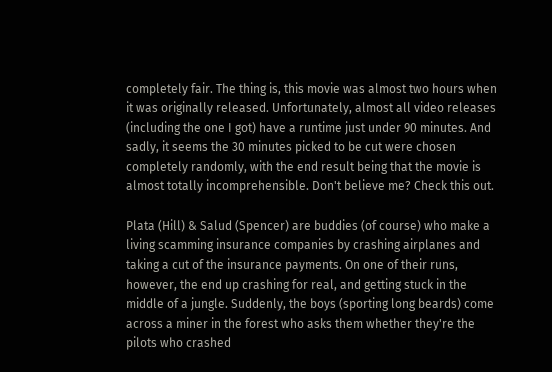completely fair. The thing is, this movie was almost two hours when it was originally released. Unfortunately, almost all video releases (including the one I got) have a runtime just under 90 minutes. And sadly, it seems the 30 minutes picked to be cut were chosen completely randomly, with the end result being that the movie is almost totally incomprehensible. Don't believe me? Check this out.

Plata (Hill) & Salud (Spencer) are buddies (of course) who make a living scamming insurance companies by crashing airplanes and taking a cut of the insurance payments. On one of their runs, however, the end up crashing for real, and getting stuck in the middle of a jungle. Suddenly, the boys (sporting long beards) come across a miner in the forest who asks them whether they're the pilots who crashed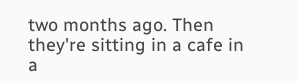two months ago. Then they're sitting in a cafe in a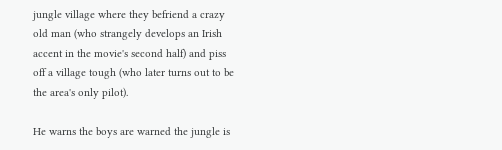jungle village where they befriend a crazy old man (who strangely develops an Irish accent in the movie's second half) and piss off a village tough (who later turns out to be the area's only pilot).

He warns the boys are warned the jungle is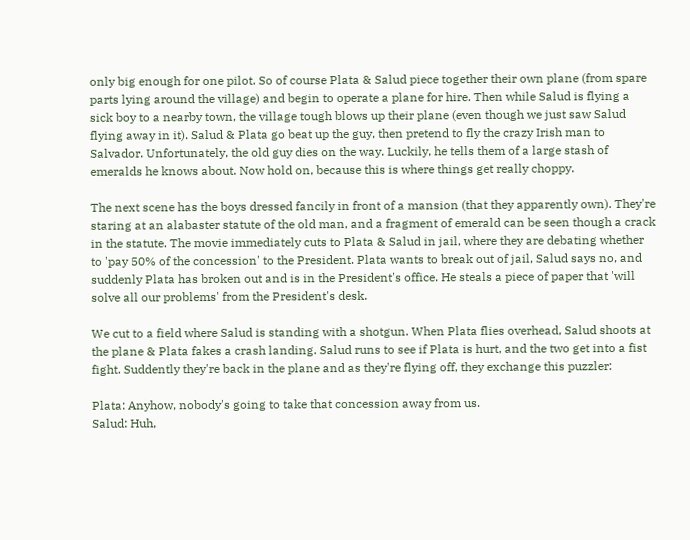only big enough for one pilot. So of course Plata & Salud piece together their own plane (from spare parts lying around the village) and begin to operate a plane for hire. Then while Salud is flying a sick boy to a nearby town, the village tough blows up their plane (even though we just saw Salud flying away in it). Salud & Plata go beat up the guy, then pretend to fly the crazy Irish man to Salvador. Unfortunately, the old guy dies on the way. Luckily, he tells them of a large stash of emeralds he knows about. Now hold on, because this is where things get really choppy.

The next scene has the boys dressed fancily in front of a mansion (that they apparently own). They're staring at an alabaster statute of the old man, and a fragment of emerald can be seen though a crack in the statute. The movie immediately cuts to Plata & Salud in jail, where they are debating whether to 'pay 50% of the concession' to the President. Plata wants to break out of jail, Salud says no, and suddenly Plata has broken out and is in the President's office. He steals a piece of paper that 'will solve all our problems' from the President's desk.

We cut to a field where Salud is standing with a shotgun. When Plata flies overhead, Salud shoots at the plane & Plata fakes a crash landing. Salud runs to see if Plata is hurt, and the two get into a fist fight. Suddently they're back in the plane and as they're flying off, they exchange this puzzler:

Plata: Anyhow, nobody's going to take that concession away from us.
Salud: Huh,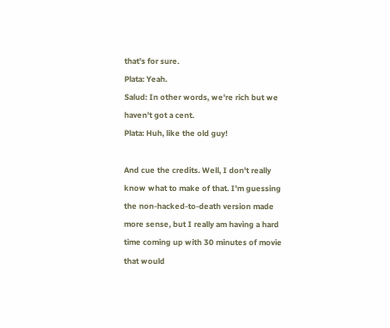that's for sure.
Plata: Yeah.
Salud: In other words, we're rich but we haven't got a cent.
Plata: Huh, like the old guy!

And cue the credits. Well, I don't really know what to make of that. I'm guessing the non-hacked-to-death version made more sense, but I really am having a hard time coming up with 30 minutes of movie that would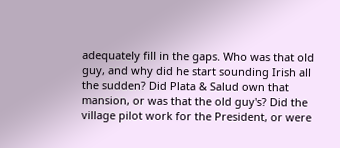adequately fill in the gaps. Who was that old guy, and why did he start sounding Irish all the sudden? Did Plata & Salud own that mansion, or was that the old guy's? Did the village pilot work for the President, or were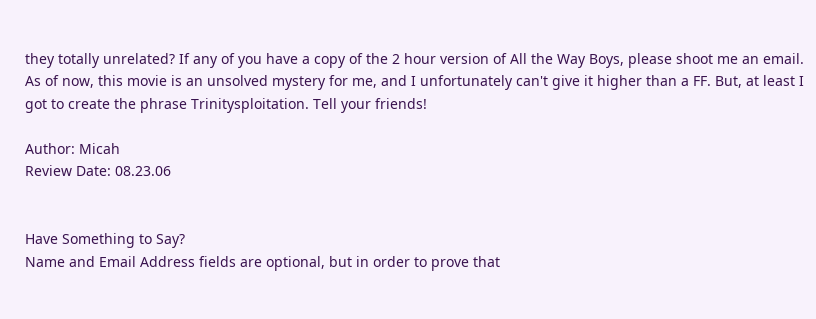they totally unrelated? If any of you have a copy of the 2 hour version of All the Way Boys, please shoot me an email. As of now, this movie is an unsolved mystery for me, and I unfortunately can't give it higher than a FF. But, at least I got to create the phrase Trinitysploitation. Tell your friends!

Author: Micah
Review Date: 08.23.06


Have Something to Say?
Name and Email Address fields are optional, but in order to prove that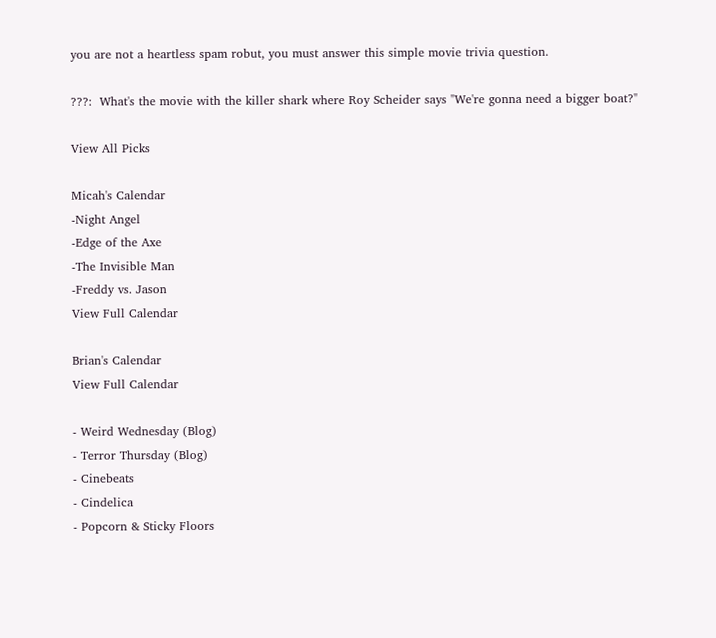you are not a heartless spam robut, you must answer this simple movie trivia question.

???:  What's the movie with the killer shark where Roy Scheider says "We're gonna need a bigger boat?"

View All Picks

Micah's Calendar
-Night Angel
-Edge of the Axe
-The Invisible Man
-Freddy vs. Jason
View Full Calendar

Brian's Calendar
View Full Calendar

- Weird Wednesday (Blog)
- Terror Thursday (Blog)
- Cinebeats
- Cindelica
- Popcorn & Sticky Floors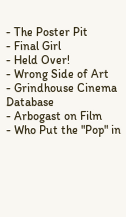- The Poster Pit
- Final Girl
- Held Over!
- Wrong Side of Art
- Grindhouse Cinema Database
- Arbogast on Film
- Who Put the "Pop" in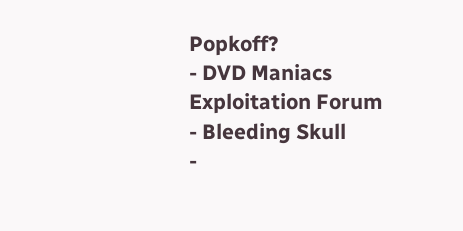Popkoff?
- DVD Maniacs Exploitation Forum
- Bleeding Skull
-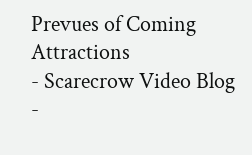Prevues of Coming Attractions
- Scarecrow Video Blog
-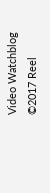Video Watchblog
©2017 Reel